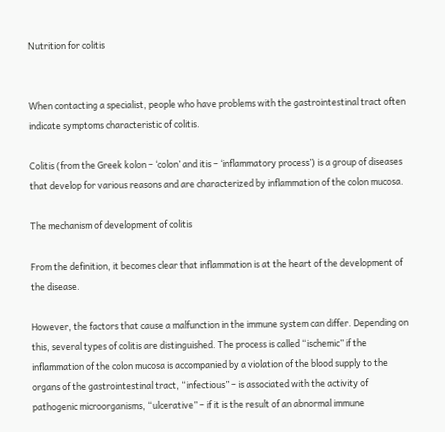Nutrition for colitis


When contacting a specialist, people who have problems with the gastrointestinal tract often indicate symptoms characteristic of colitis.

Colitis (from the Greek kolon – ‘colon’ and itis – ‘inflammatory process’) is a group of diseases that develop for various reasons and are characterized by inflammation of the colon mucosa.

The mechanism of development of colitis

From the definition, it becomes clear that inflammation is at the heart of the development of the disease.

However, the factors that cause a malfunction in the immune system can differ. Depending on this, several types of colitis are distinguished. The process is called “ischemic” if the inflammation of the colon mucosa is accompanied by a violation of the blood supply to the organs of the gastrointestinal tract, “infectious” – is associated with the activity of pathogenic microorganisms, “ulcerative” – if it is the result of an abnormal immune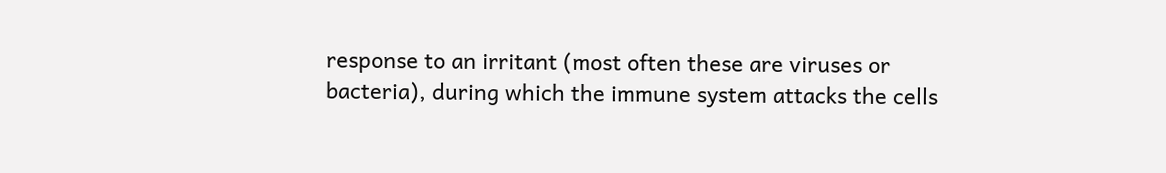response to an irritant (most often these are viruses or bacteria), during which the immune system attacks the cells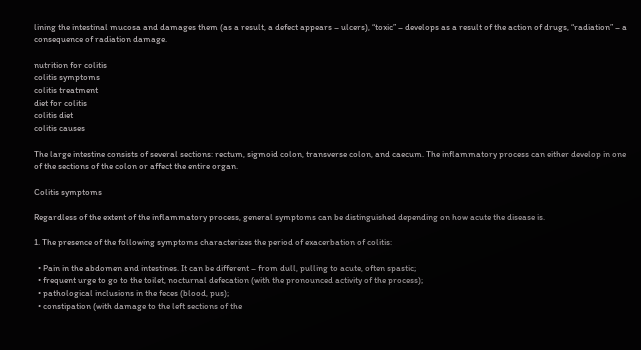lining the intestinal mucosa and damages them (as a result, a defect appears – ulcers), “toxic” – develops as a result of the action of drugs, “radiation” – a consequence of radiation damage.

nutrition for colitis
colitis symptoms
colitis treatment
diet for colitis
colitis diet
colitis causes

The large intestine consists of several sections: rectum, sigmoid colon, transverse colon, and caecum. The inflammatory process can either develop in one of the sections of the colon or affect the entire organ.

Colitis symptoms

Regardless of the extent of the inflammatory process, general symptoms can be distinguished depending on how acute the disease is.

1. The presence of the following symptoms characterizes the period of exacerbation of colitis:

  • Pain in the abdomen and intestines. It can be different – from dull, pulling to acute, often spastic;
  • frequent urge to go to the toilet, nocturnal defecation (with the pronounced activity of the process);
  • pathological inclusions in the feces (blood, pus);
  • constipation (with damage to the left sections of the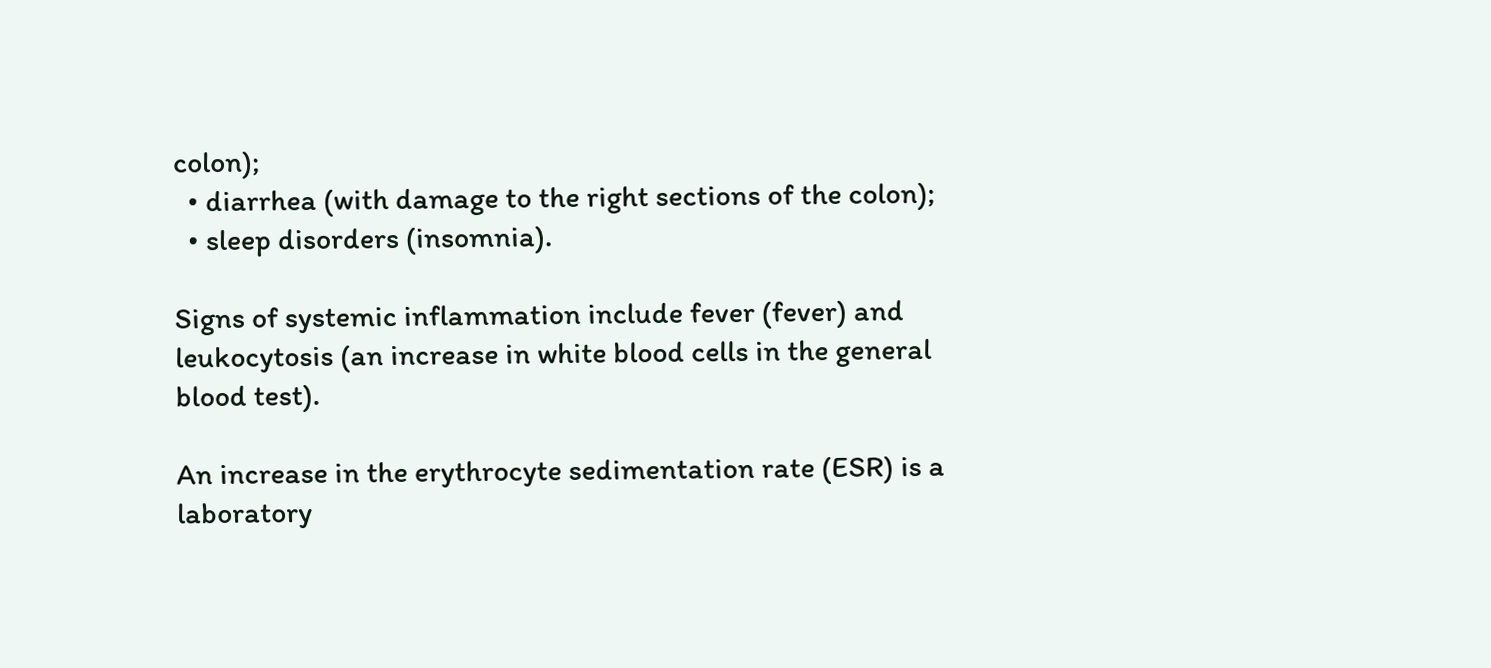colon);
  • diarrhea (with damage to the right sections of the colon);
  • sleep disorders (insomnia).

Signs of systemic inflammation include fever (fever) and leukocytosis (an increase in white blood cells in the general blood test).

An increase in the erythrocyte sedimentation rate (ESR) is a laboratory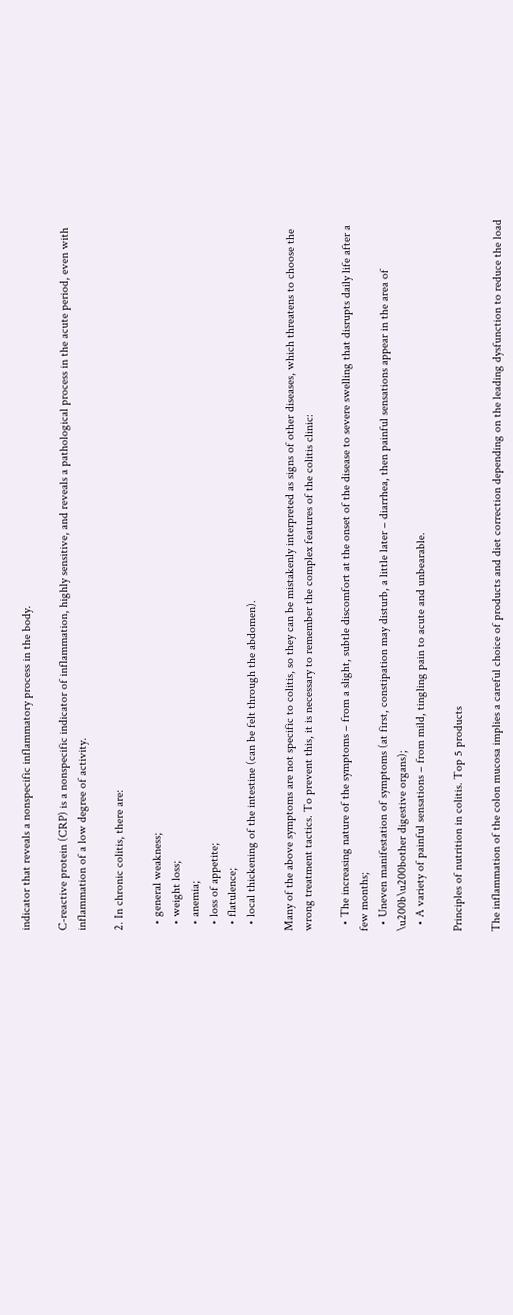indicator that reveals a nonspecific inflammatory process in the body.

C-reactive protein (CRP) is a nonspecific indicator of inflammation, highly sensitive, and reveals a pathological process in the acute period, even with inflammation of a low degree of activity.

2. In chronic colitis, there are:

  • general weakness;
  • weight loss;
  • anemia;
  • loss of appetite;
  • flatulence;
  • local thickening of the intestine (can be felt through the abdomen).

Many of the above symptoms are not specific to colitis, so they can be mistakenly interpreted as signs of other diseases, which threatens to choose the wrong treatment tactics. To prevent this, it is necessary to remember the complex features of the colitis clinic:

  • The increasing nature of the symptoms – from a slight, subtle discomfort at the onset of the disease to severe swelling that disrupts daily life after a few months;
  • Uneven manifestation of symptoms (at first, constipation may disturb, a little later – diarrhea, then painful sensations appear in the area of \u200b\u200bother digestive organs);
  • A variety of painful sensations – from mild, tingling pain to acute and unbearable.

Principles of nutrition in colitis. Top 5 products

The inflammation of the colon mucosa implies a careful choice of products and diet correction depending on the leading dysfunction to reduce the load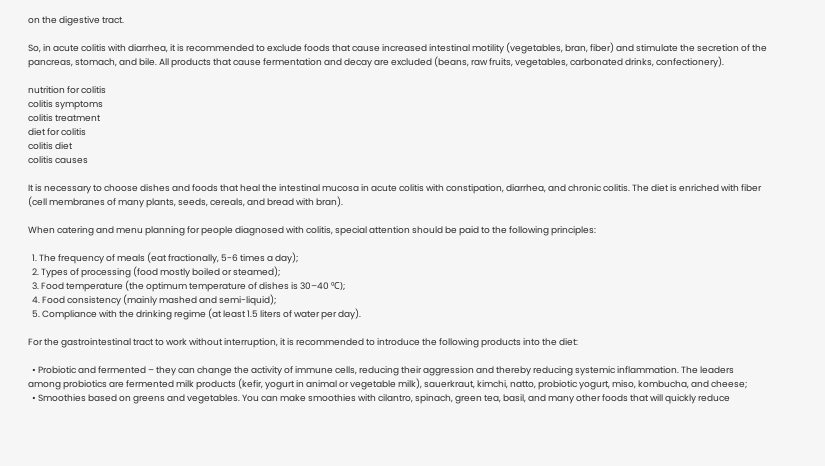on the digestive tract.

So, in acute colitis with diarrhea, it is recommended to exclude foods that cause increased intestinal motility (vegetables, bran, fiber) and stimulate the secretion of the pancreas, stomach, and bile. All products that cause fermentation and decay are excluded (beans, raw fruits, vegetables, carbonated drinks, confectionery).

nutrition for colitis
colitis symptoms
colitis treatment
diet for colitis
colitis diet
colitis causes

It is necessary to choose dishes and foods that heal the intestinal mucosa in acute colitis with constipation, diarrhea, and chronic colitis. The diet is enriched with fiber (cell membranes of many plants, seeds, cereals, and bread with bran).

When catering and menu planning for people diagnosed with colitis, special attention should be paid to the following principles:

  1. The frequency of meals (eat fractionally, 5-6 times a day);
  2. Types of processing (food mostly boiled or steamed);
  3. Food temperature (the optimum temperature of dishes is 30–40 ºС);
  4. Food consistency (mainly mashed and semi-liquid);
  5. Compliance with the drinking regime (at least 1.5 liters of water per day).

For the gastrointestinal tract to work without interruption, it is recommended to introduce the following products into the diet:

  • Probiotic and fermented – they can change the activity of immune cells, reducing their aggression and thereby reducing systemic inflammation. The leaders among probiotics are fermented milk products (kefir, yogurt in animal or vegetable milk), sauerkraut, kimchi, natto, probiotic yogurt, miso, kombucha, and cheese;
  • Smoothies based on greens and vegetables. You can make smoothies with cilantro, spinach, green tea, basil, and many other foods that will quickly reduce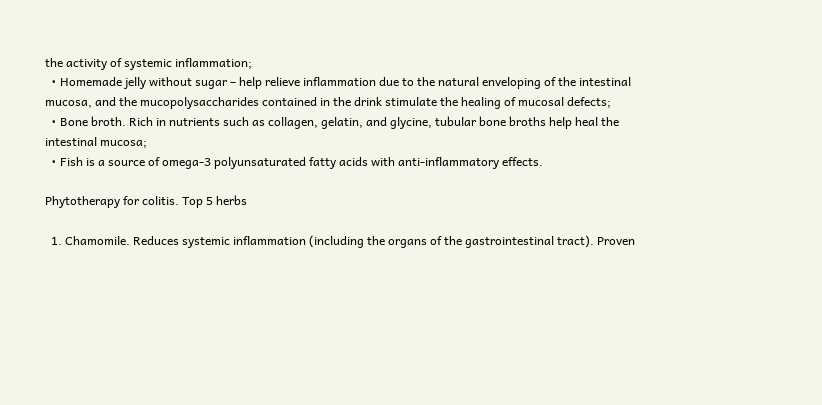the activity of systemic inflammation;
  • Homemade jelly without sugar – help relieve inflammation due to the natural enveloping of the intestinal mucosa, and the mucopolysaccharides contained in the drink stimulate the healing of mucosal defects;
  • Bone broth. Rich in nutrients such as collagen, gelatin, and glycine, tubular bone broths help heal the intestinal mucosa;
  • Fish is a source of omega-3 polyunsaturated fatty acids with anti-inflammatory effects.

Phytotherapy for colitis. Top 5 herbs

  1. Chamomile. Reduces systemic inflammation (including the organs of the gastrointestinal tract). Proven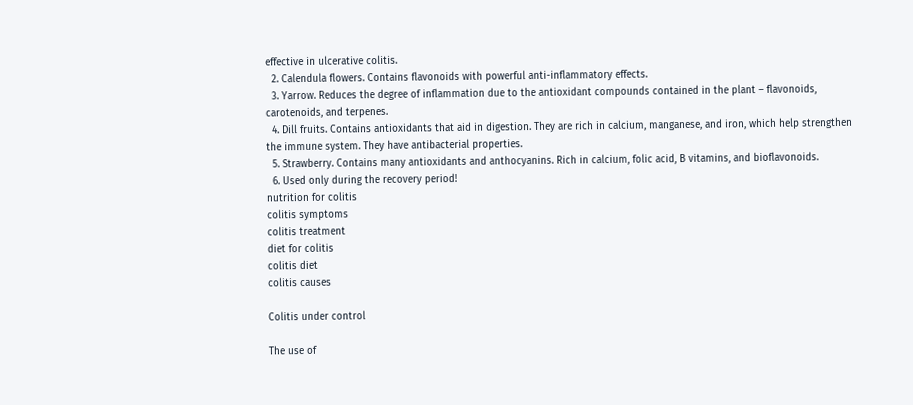effective in ulcerative colitis.
  2. Calendula flowers. Contains flavonoids with powerful anti-inflammatory effects.
  3. Yarrow. Reduces the degree of inflammation due to the antioxidant compounds contained in the plant – flavonoids, carotenoids, and terpenes.
  4. Dill fruits. Contains antioxidants that aid in digestion. They are rich in calcium, manganese, and iron, which help strengthen the immune system. They have antibacterial properties.
  5. Strawberry. Contains many antioxidants and anthocyanins. Rich in calcium, folic acid, B vitamins, and bioflavonoids.
  6. Used only during the recovery period!
nutrition for colitis
colitis symptoms
colitis treatment
diet for colitis
colitis diet
colitis causes

Colitis under control

The use of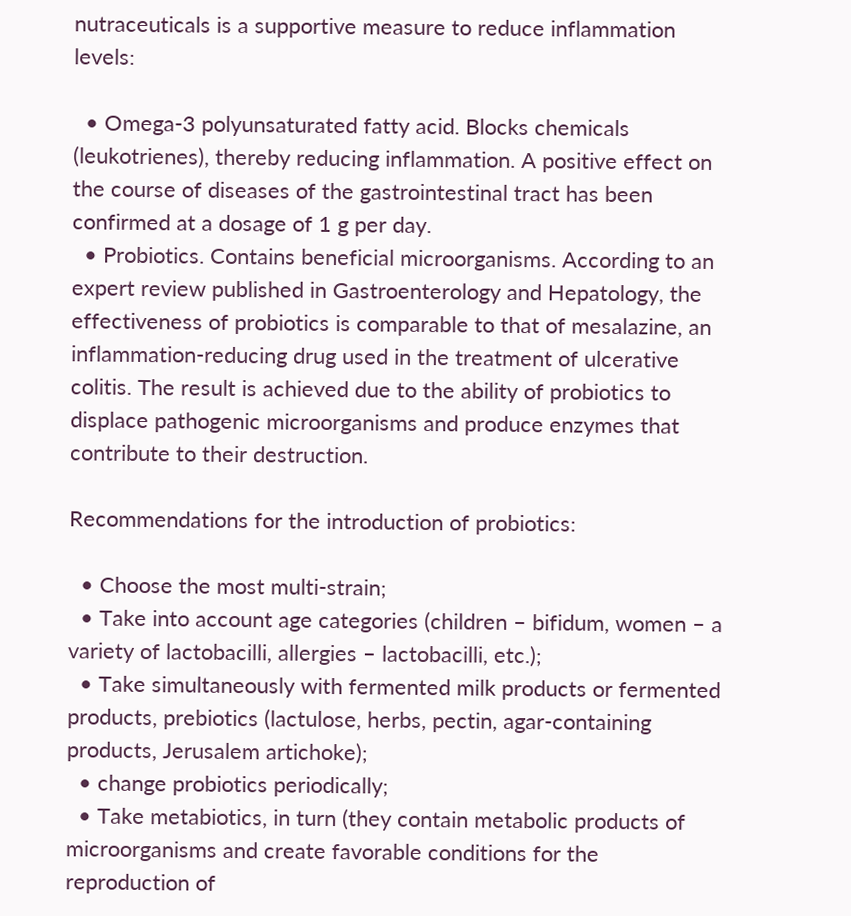nutraceuticals is a supportive measure to reduce inflammation levels:

  • Omega-3 polyunsaturated fatty acid. Blocks chemicals (leukotrienes), thereby reducing inflammation. A positive effect on the course of diseases of the gastrointestinal tract has been confirmed at a dosage of 1 g per day.
  • Probiotics. Contains beneficial microorganisms. According to an expert review published in Gastroenterology and Hepatology, the effectiveness of probiotics is comparable to that of mesalazine, an inflammation-reducing drug used in the treatment of ulcerative colitis. The result is achieved due to the ability of probiotics to displace pathogenic microorganisms and produce enzymes that contribute to their destruction.

Recommendations for the introduction of probiotics:

  • Choose the most multi-strain;
  • Take into account age categories (children – bifidum, women – a variety of lactobacilli, allergies – lactobacilli, etc.);
  • Take simultaneously with fermented milk products or fermented products, prebiotics (lactulose, herbs, pectin, agar-containing products, Jerusalem artichoke);
  • change probiotics periodically;
  • Take metabiotics, in turn (they contain metabolic products of microorganisms and create favorable conditions for the reproduction of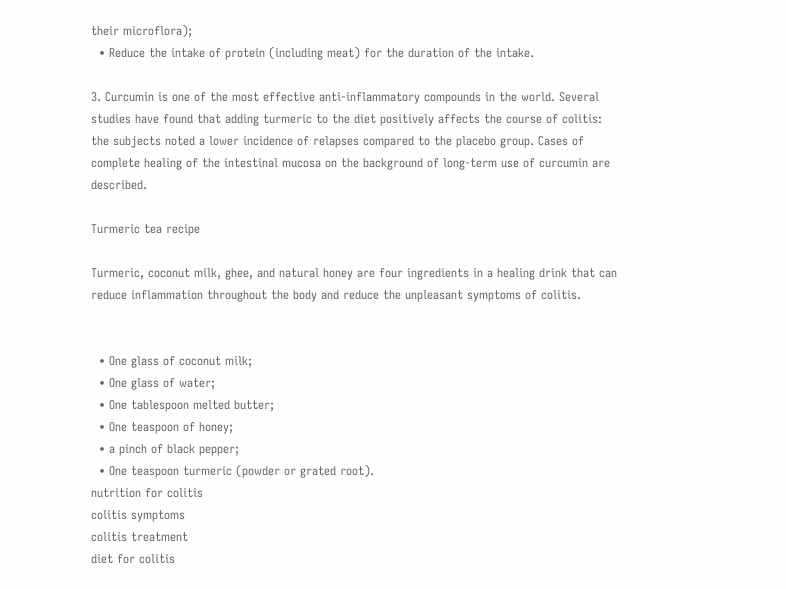their microflora);
  • Reduce the intake of protein (including meat) for the duration of the intake.

3. Curcumin is one of the most effective anti-inflammatory compounds in the world. Several studies have found that adding turmeric to the diet positively affects the course of colitis: the subjects noted a lower incidence of relapses compared to the placebo group. Cases of complete healing of the intestinal mucosa on the background of long-term use of curcumin are described.

Turmeric tea recipe

Turmeric, coconut milk, ghee, and natural honey are four ingredients in a healing drink that can reduce inflammation throughout the body and reduce the unpleasant symptoms of colitis.


  • One glass of coconut milk;
  • One glass of water;
  • One tablespoon melted butter;
  • One teaspoon of honey;
  • a pinch of black pepper;
  • One teaspoon turmeric (powder or grated root).
nutrition for colitis
colitis symptoms
colitis treatment
diet for colitis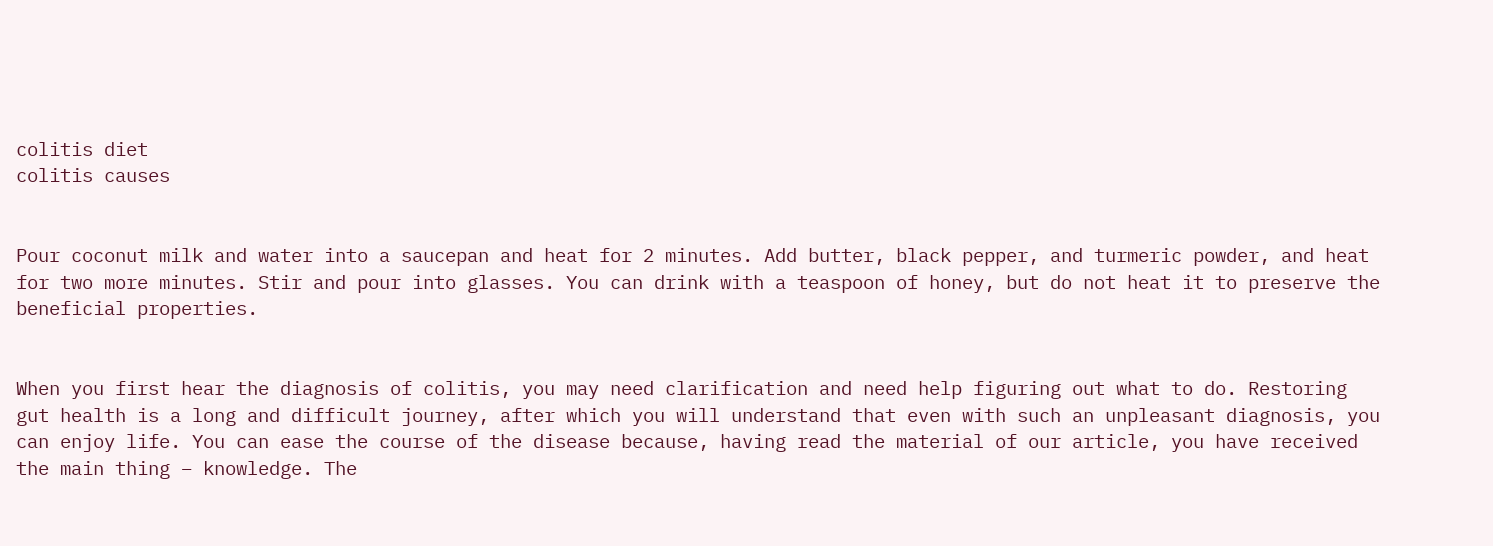colitis diet
colitis causes


Pour coconut milk and water into a saucepan and heat for 2 minutes. Add butter, black pepper, and turmeric powder, and heat for two more minutes. Stir and pour into glasses. You can drink with a teaspoon of honey, but do not heat it to preserve the beneficial properties.


When you first hear the diagnosis of colitis, you may need clarification and need help figuring out what to do. Restoring gut health is a long and difficult journey, after which you will understand that even with such an unpleasant diagnosis, you can enjoy life. You can ease the course of the disease because, having read the material of our article, you have received the main thing – knowledge. The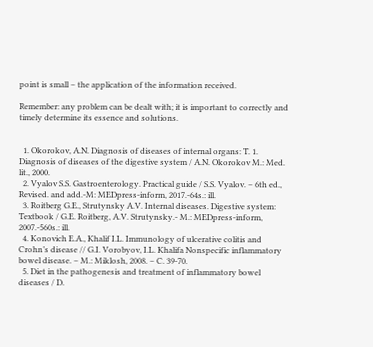point is small – the application of the information received.

Remember: any problem can be dealt with; it is important to correctly and timely determine its essence and solutions.


  1. Okorokov, A.N. Diagnosis of diseases of internal organs: T. 1. Diagnosis of diseases of the digestive system / A.N. Okorokov M.: Med. lit., 2000.
  2. Vyalov S.S. Gastroenterology. Practical guide / S.S. Vyalov. – 6th ed., Revised. and add.-M: MEDpress-inform, 2017.-64s.: ill.
  3. Roitberg G.E., Strutynsky A.V. Internal diseases. Digestive system: Textbook / G.E. Roitberg, A.V. Strutynsky.- M.: MEDpress-inform, 2007.-560s.: ill.
  4. Konovich E.A., Khalif I.L. Immunology of ulcerative colitis and Crohn’s disease // G.I. Vorobyov, I.L. Khalifa Nonspecific inflammatory bowel disease. – M.: Miklosh, 2008. – C. 39-70.
  5. Diet in the pathogenesis and treatment of inflammatory bowel diseases / D.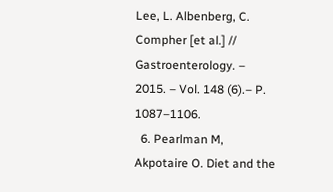Lee, L. Albenberg, C. Compher [et al.] // Gastroenterology. – 2015. – Vol. 148 (6).– P. 1087–1106.
  6. Pearlman M, Akpotaire O. Diet and the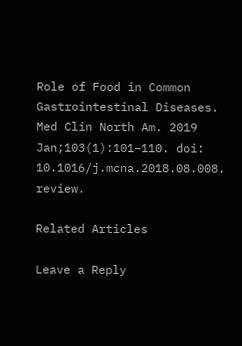Role of Food in Common Gastrointestinal Diseases. Med Clin North Am. 2019 Jan;103(1):101–110. doi: 10.1016/j.mcna.2018.08.008. review.

Related Articles

Leave a Reply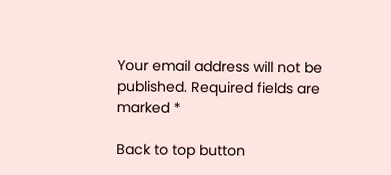Your email address will not be published. Required fields are marked *

Back to top button